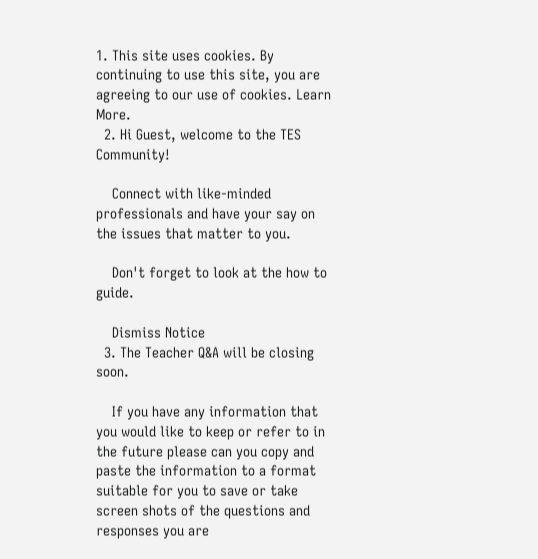1. This site uses cookies. By continuing to use this site, you are agreeing to our use of cookies. Learn More.
  2. Hi Guest, welcome to the TES Community!

    Connect with like-minded professionals and have your say on the issues that matter to you.

    Don't forget to look at the how to guide.

    Dismiss Notice
  3. The Teacher Q&A will be closing soon.

    If you have any information that you would like to keep or refer to in the future please can you copy and paste the information to a format suitable for you to save or take screen shots of the questions and responses you are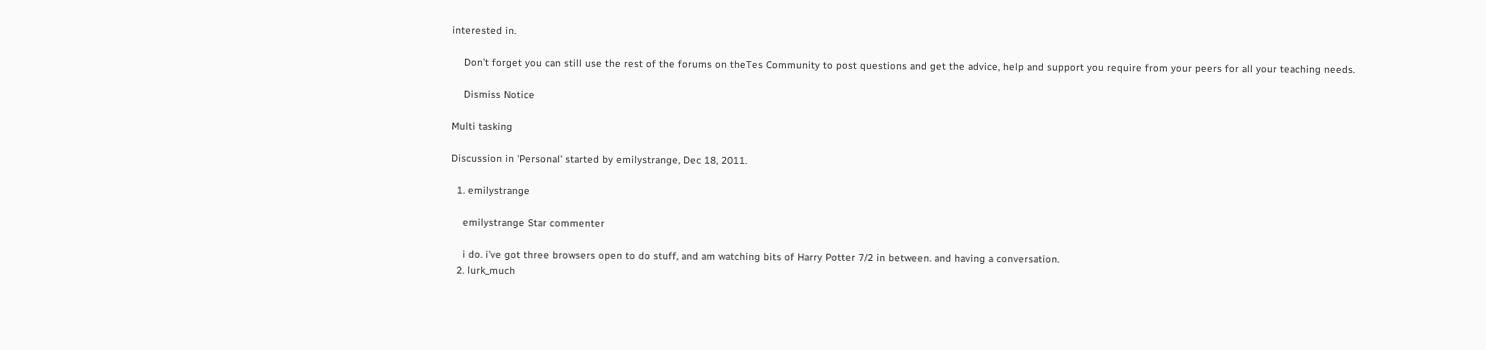interested in.

    Don’t forget you can still use the rest of the forums on theTes Community to post questions and get the advice, help and support you require from your peers for all your teaching needs.

    Dismiss Notice

Multi tasking

Discussion in 'Personal' started by emilystrange, Dec 18, 2011.

  1. emilystrange

    emilystrange Star commenter

    i do. i've got three browsers open to do stuff, and am watching bits of Harry Potter 7/2 in between. and having a conversation.
  2. lurk_much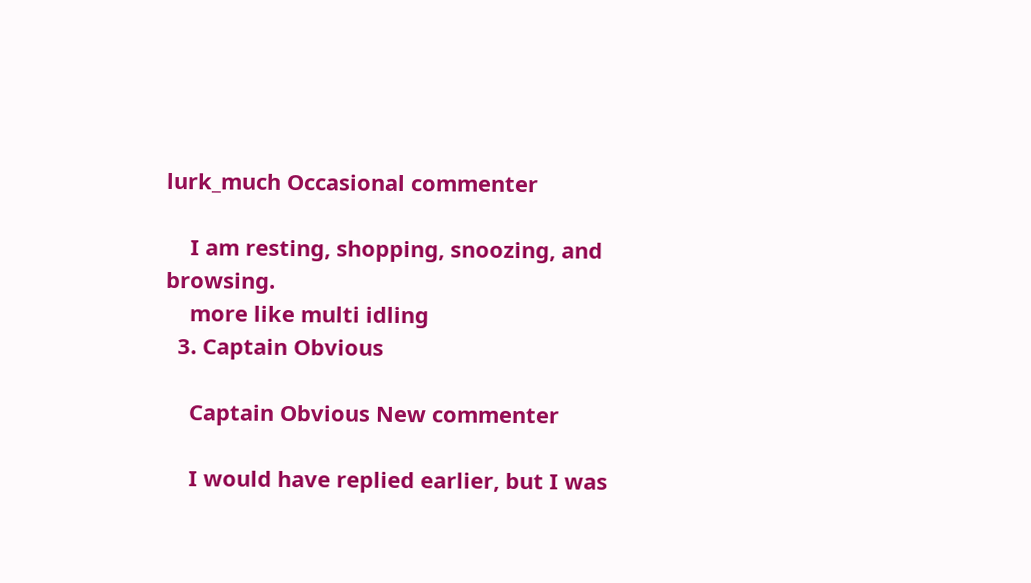lurk_much Occasional commenter

    I am resting, shopping, snoozing, and browsing.
    more like multi idling
  3. Captain Obvious

    Captain Obvious New commenter

    I would have replied earlier, but I was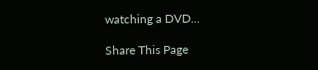watching a DVD...

Share This Page